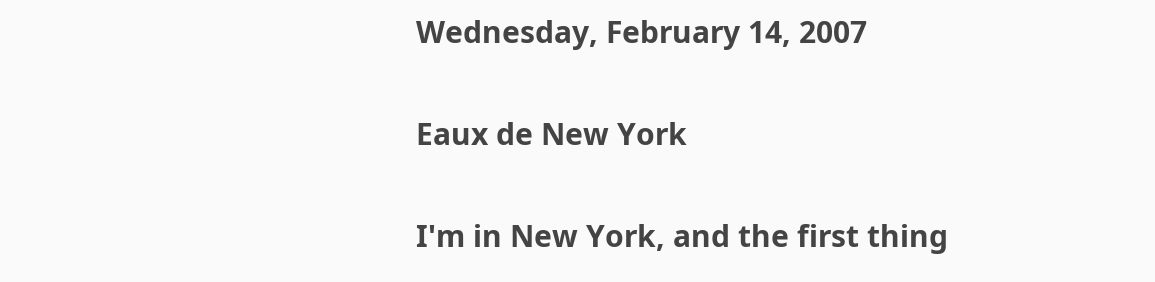Wednesday, February 14, 2007

Eaux de New York

I'm in New York, and the first thing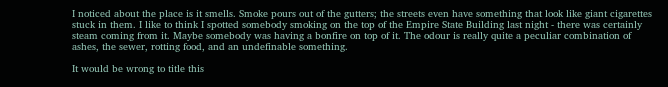I noticed about the place is it smells. Smoke pours out of the gutters; the streets even have something that look like giant cigarettes stuck in them. I like to think I spotted somebody smoking on the top of the Empire State Building last night - there was certainly steam coming from it. Maybe somebody was having a bonfire on top of it. The odour is really quite a peculiar combination of ashes, the sewer, rotting food, and an undefinable something.

It would be wrong to title this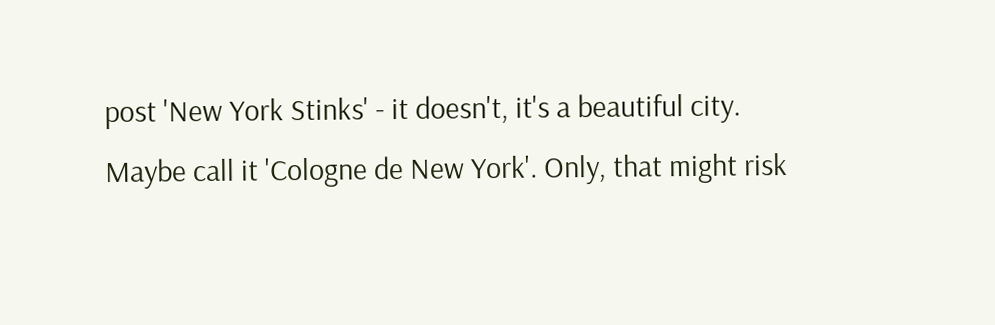post 'New York Stinks' - it doesn't, it's a beautiful city. Maybe call it 'Cologne de New York'. Only, that might risk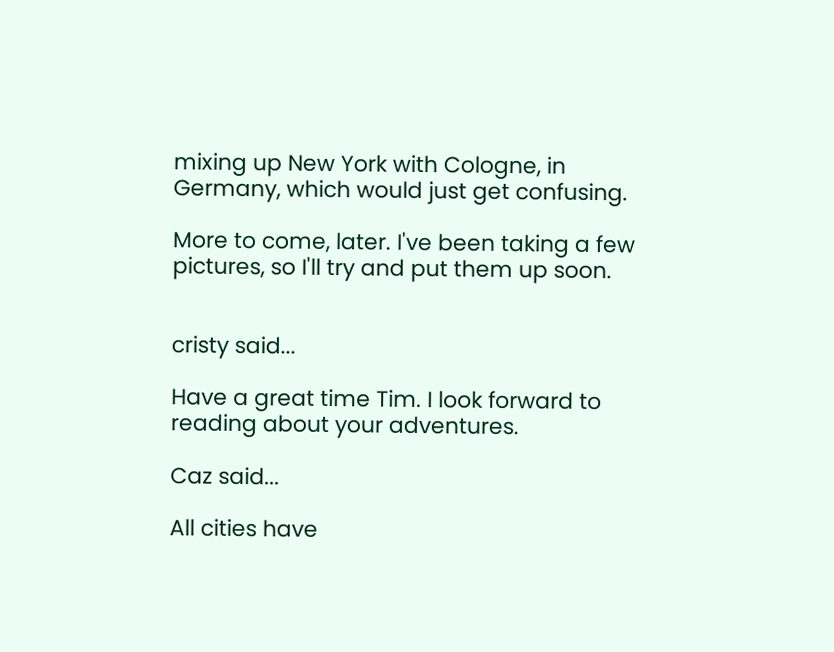mixing up New York with Cologne, in Germany, which would just get confusing.

More to come, later. I've been taking a few pictures, so I'll try and put them up soon.


cristy said...

Have a great time Tim. I look forward to reading about your adventures.

Caz said...

All cities have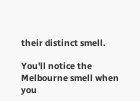their distinct smell.

You'll notice the Melbourne smell when you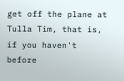get off the plane at Tulla Tim, that is, if you haven't before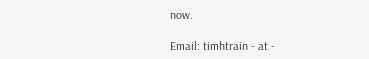now.

Email: timhtrain - at -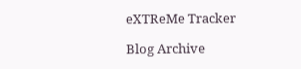eXTReMe Tracker

Blog Archive